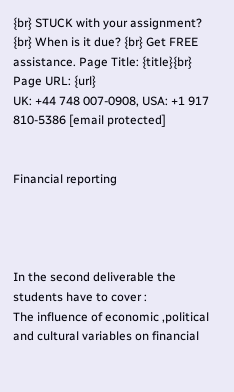{br} STUCK with your assignment? {br} When is it due? {br} Get FREE assistance. Page Title: {title}{br} Page URL: {url}
UK: +44 748 007-0908, USA: +1 917 810-5386 [email protected]


Financial reporting




In the second deliverable the students have to cover :
The influence of economic ,political and cultural variables on financial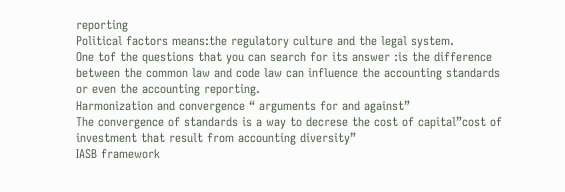reporting
Political factors means:the regulatory culture and the legal system.
One tof the questions that you can search for its answer :is the difference between the common law and code law can influence the accounting standards or even the accounting reporting.
Harmonization and convergence “ arguments for and against”
The convergence of standards is a way to decrese the cost of capital”cost of investment that result from accounting diversity”
IASB framework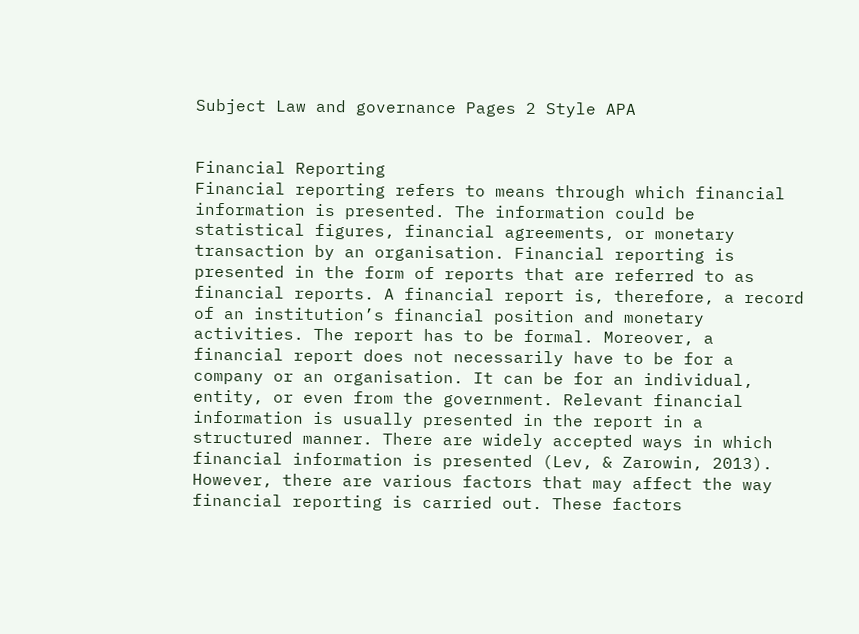Subject Law and governance Pages 2 Style APA


Financial Reporting
Financial reporting refers to means through which financial information is presented. The information could be statistical figures, financial agreements, or monetary transaction by an organisation. Financial reporting is presented in the form of reports that are referred to as financial reports. A financial report is, therefore, a record of an institution’s financial position and monetary activities. The report has to be formal. Moreover, a financial report does not necessarily have to be for a company or an organisation. It can be for an individual, entity, or even from the government. Relevant financial information is usually presented in the report in a structured manner. There are widely accepted ways in which financial information is presented (Lev, & Zarowin, 2013). However, there are various factors that may affect the way financial reporting is carried out. These factors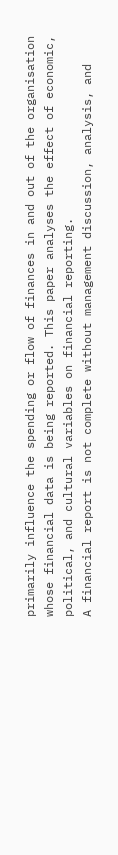primarily influence the spending or flow of finances in and out of the organisation whose financial data is being reported. This paper analyses the effect of economic, political, and cultural variables on financial reporting.
A financial report is not complete without management discussion, analysis, and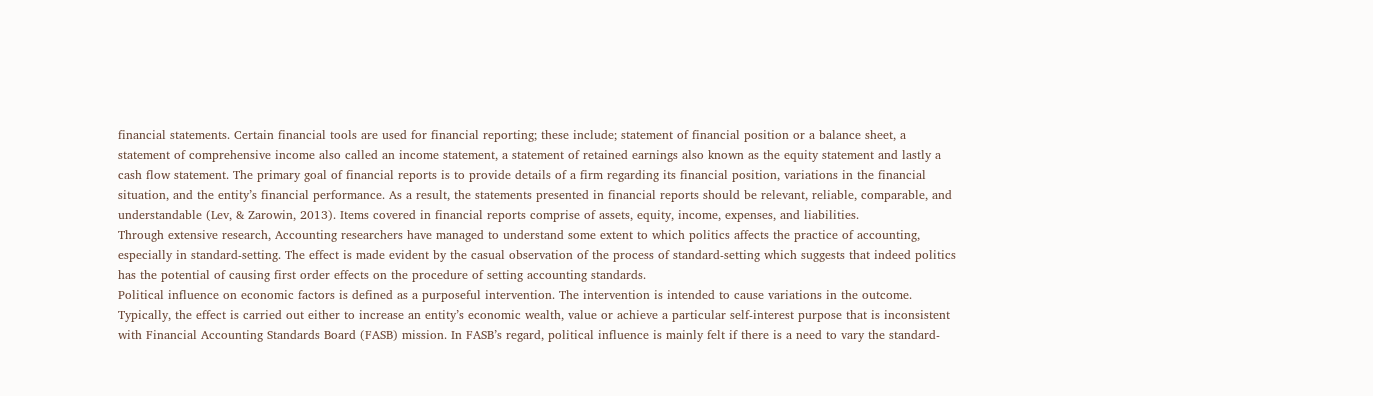financial statements. Certain financial tools are used for financial reporting; these include; statement of financial position or a balance sheet, a statement of comprehensive income also called an income statement, a statement of retained earnings also known as the equity statement and lastly a cash flow statement. The primary goal of financial reports is to provide details of a firm regarding its financial position, variations in the financial situation, and the entity’s financial performance. As a result, the statements presented in financial reports should be relevant, reliable, comparable, and understandable (Lev, & Zarowin, 2013). Items covered in financial reports comprise of assets, equity, income, expenses, and liabilities.
Through extensive research, Accounting researchers have managed to understand some extent to which politics affects the practice of accounting, especially in standard-setting. The effect is made evident by the casual observation of the process of standard-setting which suggests that indeed politics has the potential of causing first order effects on the procedure of setting accounting standards.
Political influence on economic factors is defined as a purposeful intervention. The intervention is intended to cause variations in the outcome. Typically, the effect is carried out either to increase an entity’s economic wealth, value or achieve a particular self-interest purpose that is inconsistent with Financial Accounting Standards Board (FASB) mission. In FASB’s regard, political influence is mainly felt if there is a need to vary the standard-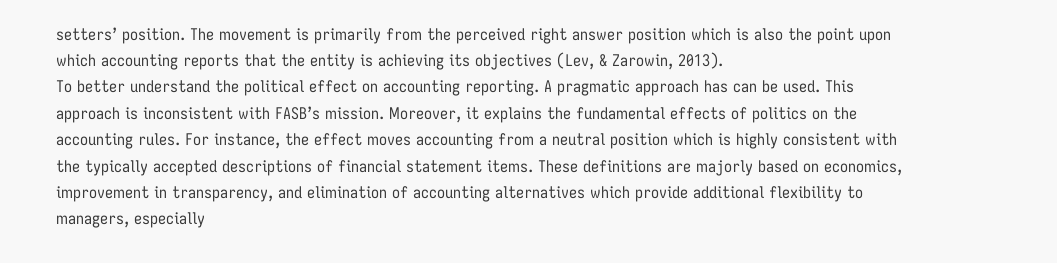setters’ position. The movement is primarily from the perceived right answer position which is also the point upon which accounting reports that the entity is achieving its objectives (Lev, & Zarowin, 2013).
To better understand the political effect on accounting reporting. A pragmatic approach has can be used. This approach is inconsistent with FASB’s mission. Moreover, it explains the fundamental effects of politics on the accounting rules. For instance, the effect moves accounting from a neutral position which is highly consistent with the typically accepted descriptions of financial statement items. These definitions are majorly based on economics, improvement in transparency, and elimination of accounting alternatives which provide additional flexibility to managers, especially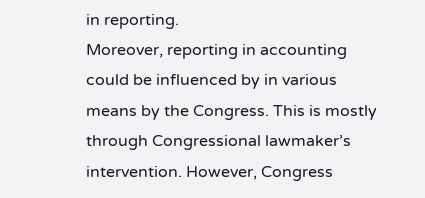in reporting.
Moreover, reporting in accounting could be influenced by in various means by the Congress. This is mostly through Congressional lawmaker’s intervention. However, Congress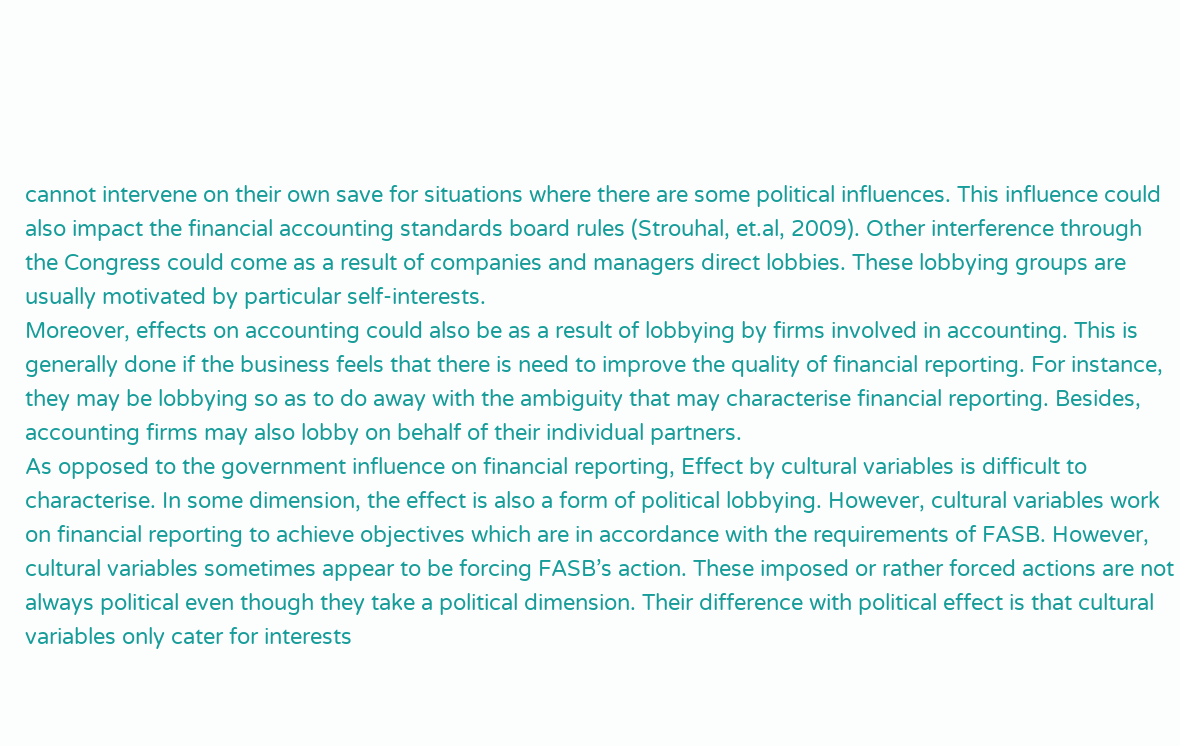cannot intervene on their own save for situations where there are some political influences. This influence could also impact the financial accounting standards board rules (Strouhal, et.al, 2009). Other interference through the Congress could come as a result of companies and managers direct lobbies. These lobbying groups are usually motivated by particular self-interests.
Moreover, effects on accounting could also be as a result of lobbying by firms involved in accounting. This is generally done if the business feels that there is need to improve the quality of financial reporting. For instance, they may be lobbying so as to do away with the ambiguity that may characterise financial reporting. Besides, accounting firms may also lobby on behalf of their individual partners.
As opposed to the government influence on financial reporting, Effect by cultural variables is difficult to characterise. In some dimension, the effect is also a form of political lobbying. However, cultural variables work on financial reporting to achieve objectives which are in accordance with the requirements of FASB. However, cultural variables sometimes appear to be forcing FASB’s action. These imposed or rather forced actions are not always political even though they take a political dimension. Their difference with political effect is that cultural variables only cater for interests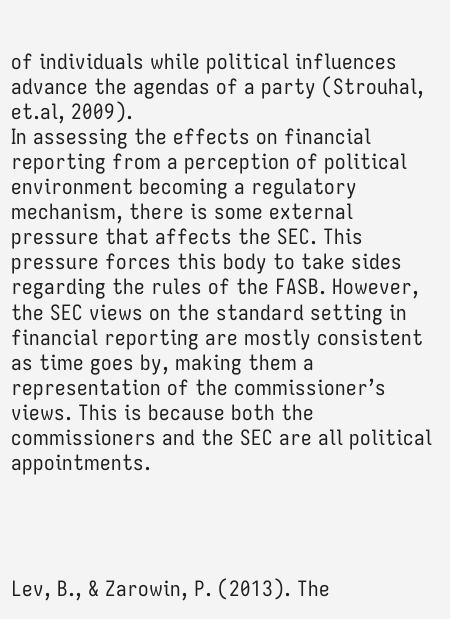of individuals while political influences advance the agendas of a party (Strouhal, et.al, 2009).
In assessing the effects on financial reporting from a perception of political environment becoming a regulatory mechanism, there is some external pressure that affects the SEC. This pressure forces this body to take sides regarding the rules of the FASB. However, the SEC views on the standard setting in financial reporting are mostly consistent as time goes by, making them a representation of the commissioner’s views. This is because both the commissioners and the SEC are all political appointments.




Lev, B., & Zarowin, P. (2013). The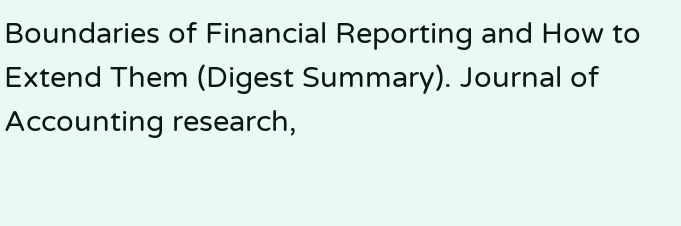Boundaries of Financial Reporting and How to Extend Them (Digest Summary). Journal of Accounting research,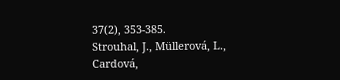37(2), 353-385.
Strouhal, J., Müllerová, L., Cardová,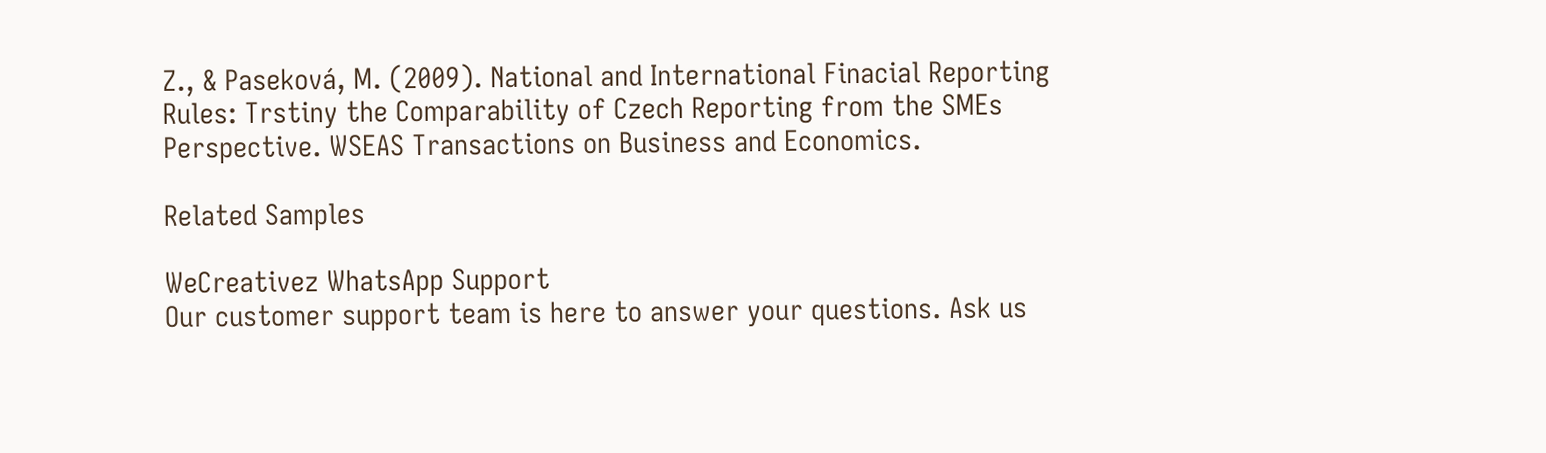Z., & Paseková, M. (2009). National and International Finacial Reporting Rules: Trstiny the Comparability of Czech Reporting from the SMEs Perspective. WSEAS Transactions on Business and Economics.

Related Samples

WeCreativez WhatsApp Support
Our customer support team is here to answer your questions. Ask us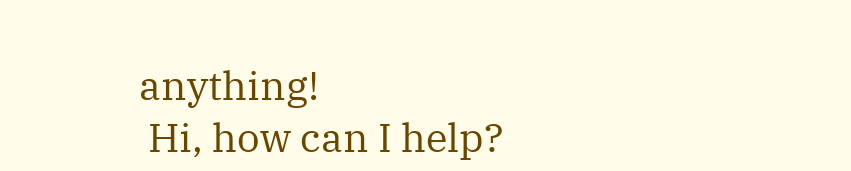anything!
 Hi, how can I help?